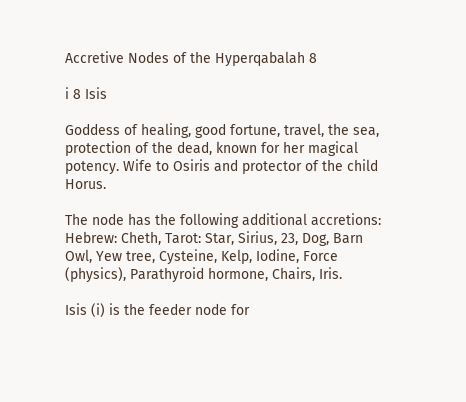Accretive Nodes of the Hyperqabalah 8

i 8 Isis

Goddess of healing, good fortune, travel, the sea, protection of the dead, known for her magical potency. Wife to Osiris and protector of the child Horus.

The node has the following additional accretions: Hebrew: Cheth, Tarot: Star, Sirius, 23, Dog, Barn Owl, Yew tree, Cysteine, Kelp, Iodine, Force (physics), Parathyroid hormone, Chairs, Iris.

Isis (i) is the feeder node for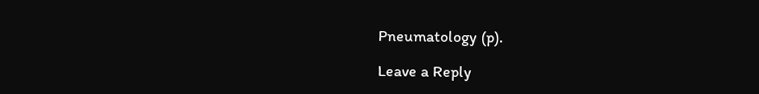Pneumatology (p).

Leave a Reply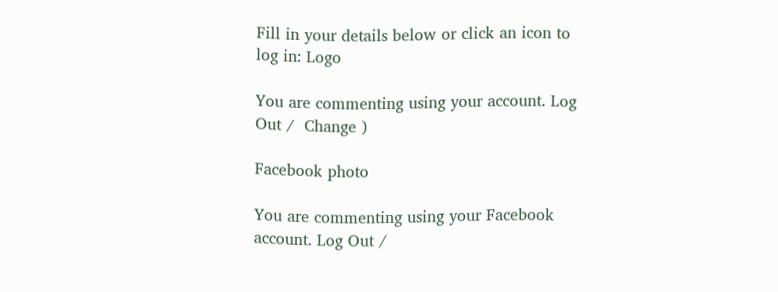Fill in your details below or click an icon to log in: Logo

You are commenting using your account. Log Out /  Change )

Facebook photo

You are commenting using your Facebook account. Log Out /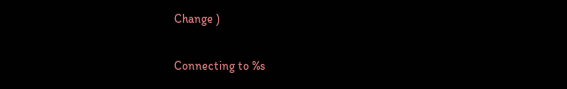Change )

Connecting to %s